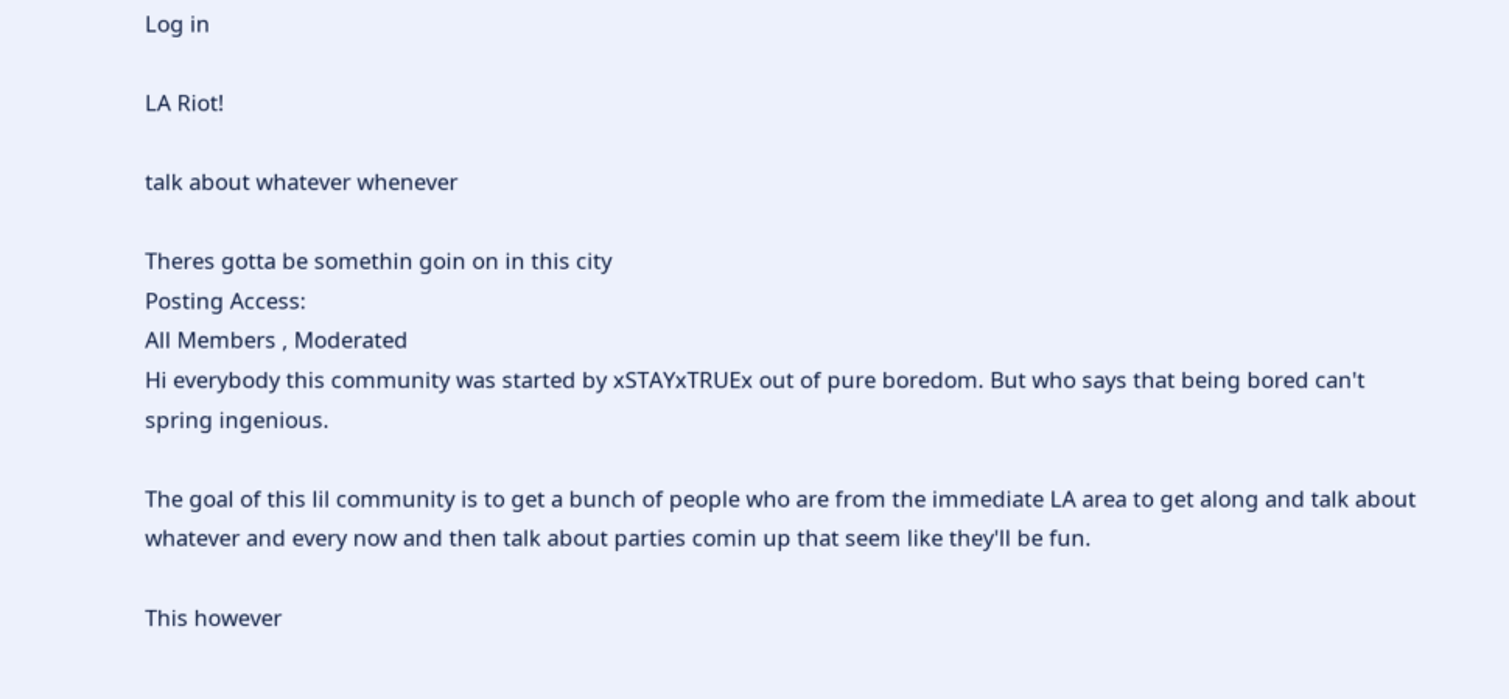Log in

LA Riot!

talk about whatever whenever

Theres gotta be somethin goin on in this city
Posting Access:
All Members , Moderated
Hi everybody this community was started by xSTAYxTRUEx out of pure boredom. But who says that being bored can't spring ingenious.

The goal of this lil community is to get a bunch of people who are from the immediate LA area to get along and talk about whatever and every now and then talk about parties comin up that seem like they'll be fun.

This however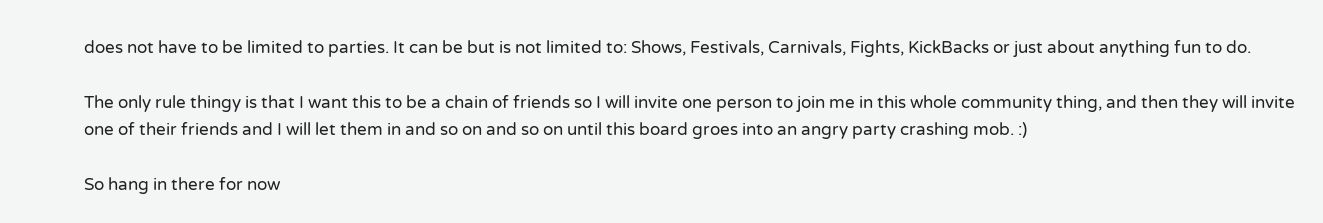does not have to be limited to parties. It can be but is not limited to: Shows, Festivals, Carnivals, Fights, KickBacks or just about anything fun to do.

The only rule thingy is that I want this to be a chain of friends so I will invite one person to join me in this whole community thing, and then they will invite one of their friends and I will let them in and so on and so on until this board groes into an angry party crashing mob. :)

So hang in there for now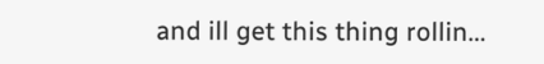and ill get this thing rollin...